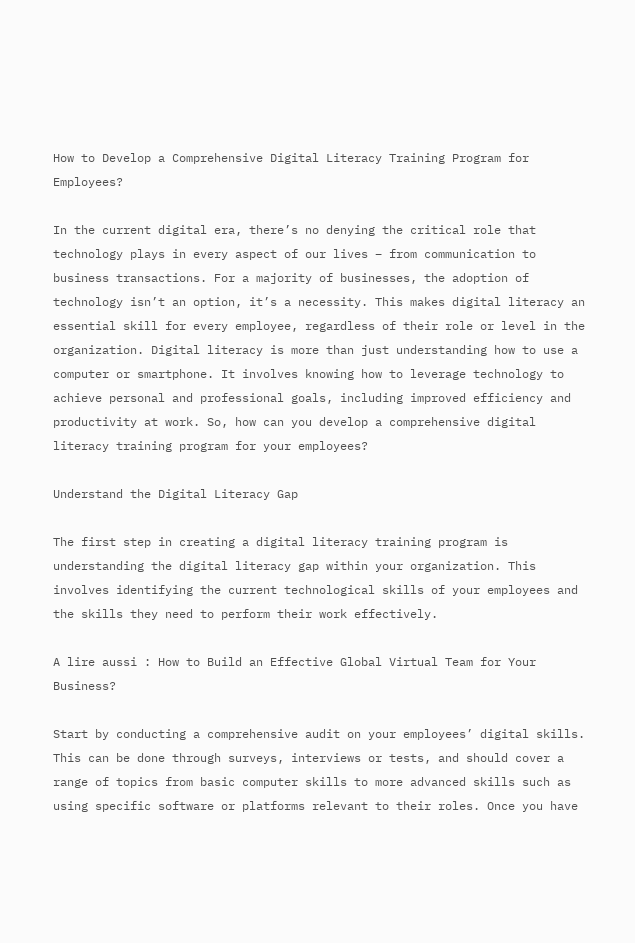How to Develop a Comprehensive Digital Literacy Training Program for Employees?

In the current digital era, there’s no denying the critical role that technology plays in every aspect of our lives – from communication to business transactions. For a majority of businesses, the adoption of technology isn’t an option, it’s a necessity. This makes digital literacy an essential skill for every employee, regardless of their role or level in the organization. Digital literacy is more than just understanding how to use a computer or smartphone. It involves knowing how to leverage technology to achieve personal and professional goals, including improved efficiency and productivity at work. So, how can you develop a comprehensive digital literacy training program for your employees?

Understand the Digital Literacy Gap

The first step in creating a digital literacy training program is understanding the digital literacy gap within your organization. This involves identifying the current technological skills of your employees and the skills they need to perform their work effectively.

A lire aussi : How to Build an Effective Global Virtual Team for Your Business?

Start by conducting a comprehensive audit on your employees’ digital skills. This can be done through surveys, interviews or tests, and should cover a range of topics from basic computer skills to more advanced skills such as using specific software or platforms relevant to their roles. Once you have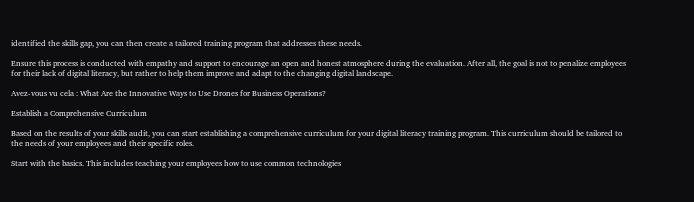identified the skills gap, you can then create a tailored training program that addresses these needs.

Ensure this process is conducted with empathy and support to encourage an open and honest atmosphere during the evaluation. After all, the goal is not to penalize employees for their lack of digital literacy, but rather to help them improve and adapt to the changing digital landscape.

Avez-vous vu cela : What Are the Innovative Ways to Use Drones for Business Operations?

Establish a Comprehensive Curriculum

Based on the results of your skills audit, you can start establishing a comprehensive curriculum for your digital literacy training program. This curriculum should be tailored to the needs of your employees and their specific roles.

Start with the basics. This includes teaching your employees how to use common technologies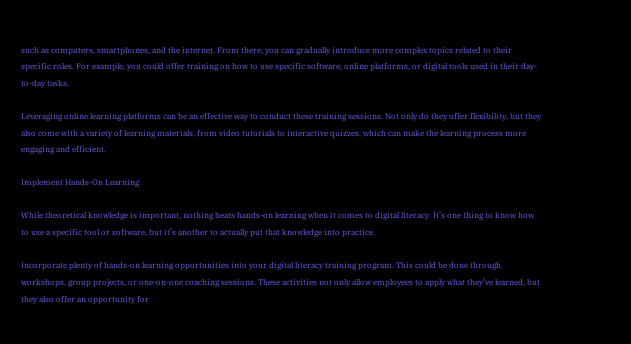such as computers, smartphones, and the internet. From there, you can gradually introduce more complex topics related to their specific roles. For example, you could offer training on how to use specific software, online platforms, or digital tools used in their day-to-day tasks.

Leveraging online learning platforms can be an effective way to conduct these training sessions. Not only do they offer flexibility, but they also come with a variety of learning materials, from video tutorials to interactive quizzes, which can make the learning process more engaging and efficient.

Implement Hands-On Learning

While theoretical knowledge is important, nothing beats hands-on learning when it comes to digital literacy. It’s one thing to know how to use a specific tool or software, but it’s another to actually put that knowledge into practice.

Incorporate plenty of hands-on learning opportunities into your digital literacy training program. This could be done through workshops, group projects, or one-on-one coaching sessions. These activities not only allow employees to apply what they’ve learned, but they also offer an opportunity for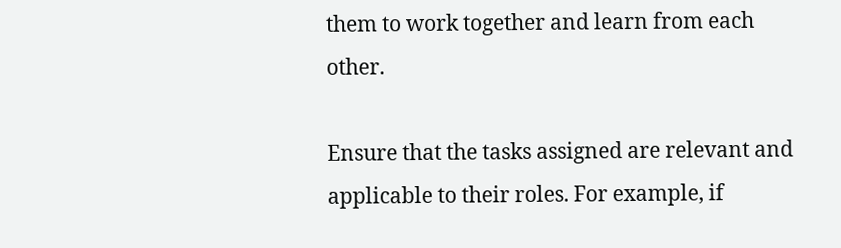them to work together and learn from each other.

Ensure that the tasks assigned are relevant and applicable to their roles. For example, if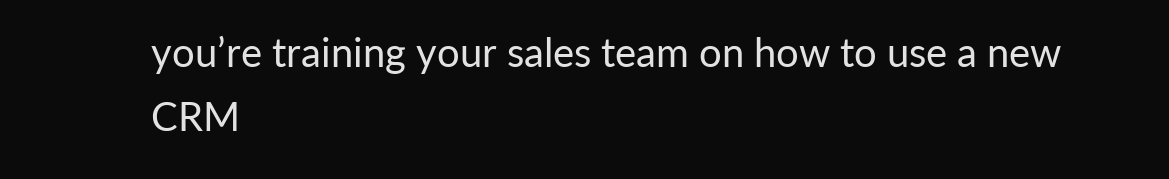you’re training your sales team on how to use a new CRM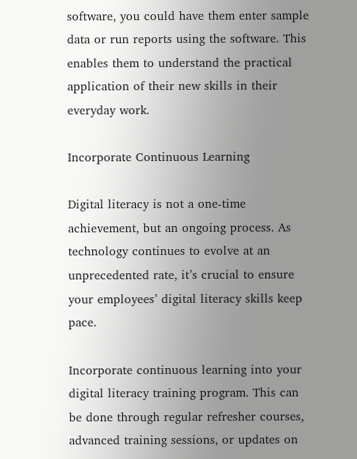software, you could have them enter sample data or run reports using the software. This enables them to understand the practical application of their new skills in their everyday work.

Incorporate Continuous Learning

Digital literacy is not a one-time achievement, but an ongoing process. As technology continues to evolve at an unprecedented rate, it’s crucial to ensure your employees’ digital literacy skills keep pace.

Incorporate continuous learning into your digital literacy training program. This can be done through regular refresher courses, advanced training sessions, or updates on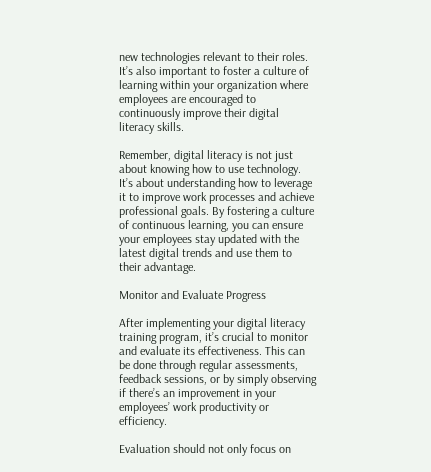new technologies relevant to their roles. It’s also important to foster a culture of learning within your organization where employees are encouraged to continuously improve their digital literacy skills.

Remember, digital literacy is not just about knowing how to use technology. It’s about understanding how to leverage it to improve work processes and achieve professional goals. By fostering a culture of continuous learning, you can ensure your employees stay updated with the latest digital trends and use them to their advantage.

Monitor and Evaluate Progress

After implementing your digital literacy training program, it’s crucial to monitor and evaluate its effectiveness. This can be done through regular assessments, feedback sessions, or by simply observing if there’s an improvement in your employees’ work productivity or efficiency.

Evaluation should not only focus on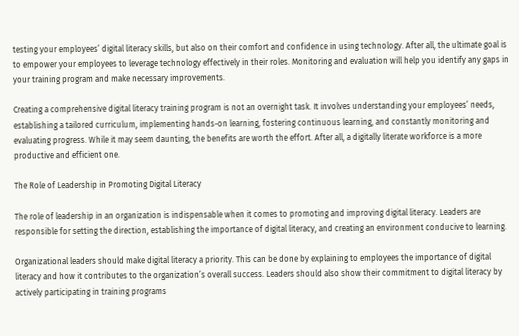testing your employees’ digital literacy skills, but also on their comfort and confidence in using technology. After all, the ultimate goal is to empower your employees to leverage technology effectively in their roles. Monitoring and evaluation will help you identify any gaps in your training program and make necessary improvements.

Creating a comprehensive digital literacy training program is not an overnight task. It involves understanding your employees’ needs, establishing a tailored curriculum, implementing hands-on learning, fostering continuous learning, and constantly monitoring and evaluating progress. While it may seem daunting, the benefits are worth the effort. After all, a digitally literate workforce is a more productive and efficient one.

The Role of Leadership in Promoting Digital Literacy

The role of leadership in an organization is indispensable when it comes to promoting and improving digital literacy. Leaders are responsible for setting the direction, establishing the importance of digital literacy, and creating an environment conducive to learning.

Organizational leaders should make digital literacy a priority. This can be done by explaining to employees the importance of digital literacy and how it contributes to the organization’s overall success. Leaders should also show their commitment to digital literacy by actively participating in training programs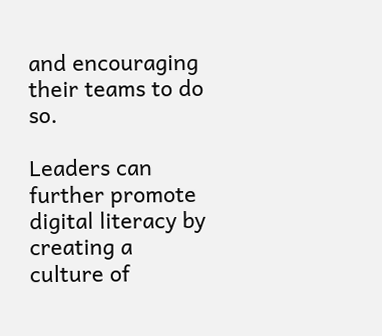and encouraging their teams to do so.

Leaders can further promote digital literacy by creating a culture of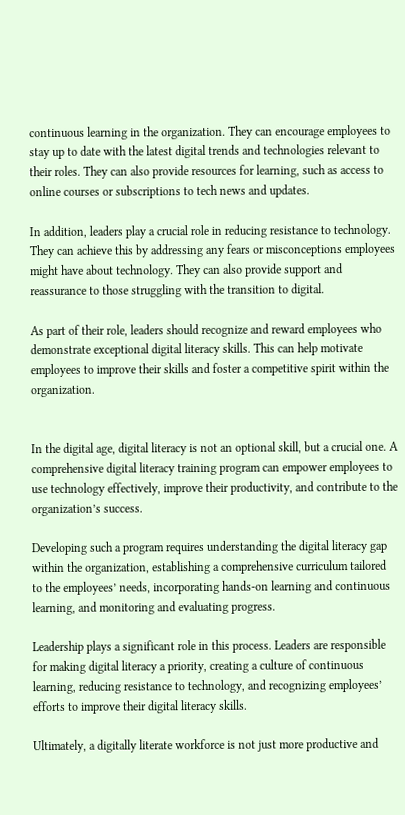continuous learning in the organization. They can encourage employees to stay up to date with the latest digital trends and technologies relevant to their roles. They can also provide resources for learning, such as access to online courses or subscriptions to tech news and updates.

In addition, leaders play a crucial role in reducing resistance to technology. They can achieve this by addressing any fears or misconceptions employees might have about technology. They can also provide support and reassurance to those struggling with the transition to digital.

As part of their role, leaders should recognize and reward employees who demonstrate exceptional digital literacy skills. This can help motivate employees to improve their skills and foster a competitive spirit within the organization.


In the digital age, digital literacy is not an optional skill, but a crucial one. A comprehensive digital literacy training program can empower employees to use technology effectively, improve their productivity, and contribute to the organization’s success.

Developing such a program requires understanding the digital literacy gap within the organization, establishing a comprehensive curriculum tailored to the employees’ needs, incorporating hands-on learning and continuous learning, and monitoring and evaluating progress.

Leadership plays a significant role in this process. Leaders are responsible for making digital literacy a priority, creating a culture of continuous learning, reducing resistance to technology, and recognizing employees’ efforts to improve their digital literacy skills.

Ultimately, a digitally literate workforce is not just more productive and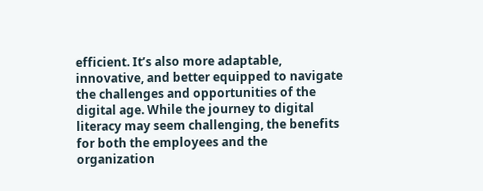efficient. It’s also more adaptable, innovative, and better equipped to navigate the challenges and opportunities of the digital age. While the journey to digital literacy may seem challenging, the benefits for both the employees and the organization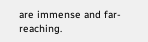are immense and far-reaching.